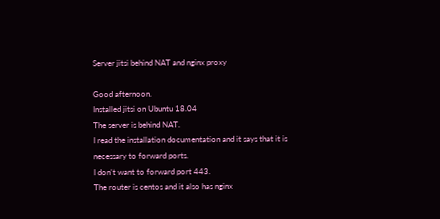Server jitsi behind NAT and nginx proxy

Good afternoon.
Installed jitsi on Ubuntu 18.04
The server is behind NAT.
I read the installation documentation and it says that it is necessary to forward ports.
I don’t want to forward port 443.
The router is centos and it also has nginx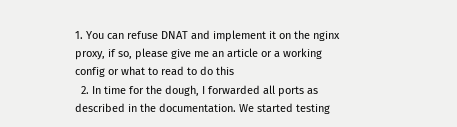1. You can refuse DNAT and implement it on the nginx proxy, if so, please give me an article or a working config or what to read to do this
  2. In time for the dough, I forwarded all ports as described in the documentation. We started testing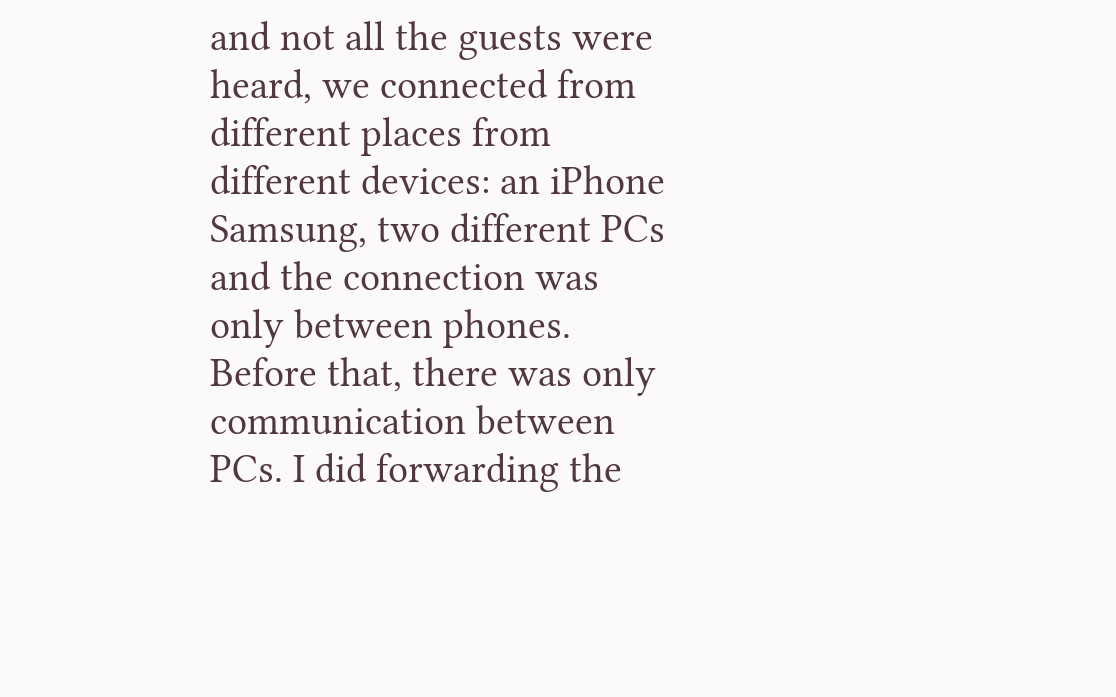and not all the guests were heard, we connected from different places from different devices: an iPhone Samsung, two different PCs and the connection was only between phones. Before that, there was only communication between PCs. I did forwarding the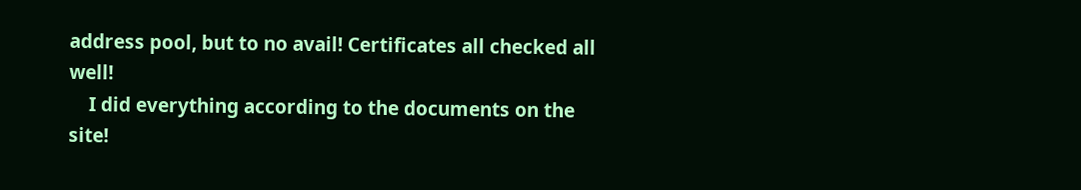address pool, but to no avail! Certificates all checked all well!
    I did everything according to the documents on the site!